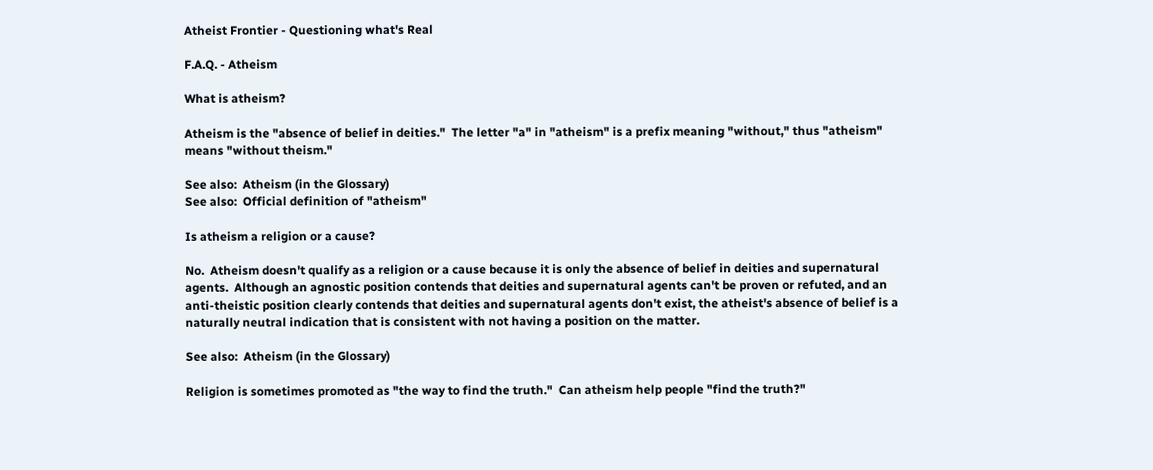Atheist Frontier - Questioning what's Real

F.A.Q. - Atheism

What is atheism?

Atheism is the "absence of belief in deities."  The letter "a" in "atheism" is a prefix meaning "without," thus "atheism" means "without theism."

See also:  Atheism (in the Glossary)
See also:  Official definition of "atheism"

Is atheism a religion or a cause?

No.  Atheism doesn't qualify as a religion or a cause because it is only the absence of belief in deities and supernatural agents.  Although an agnostic position contends that deities and supernatural agents can't be proven or refuted, and an anti-theistic position clearly contends that deities and supernatural agents don't exist, the atheist's absence of belief is a naturally neutral indication that is consistent with not having a position on the matter.

See also:  Atheism (in the Glossary)

Religion is sometimes promoted as "the way to find the truth."  Can atheism help people "find the truth?"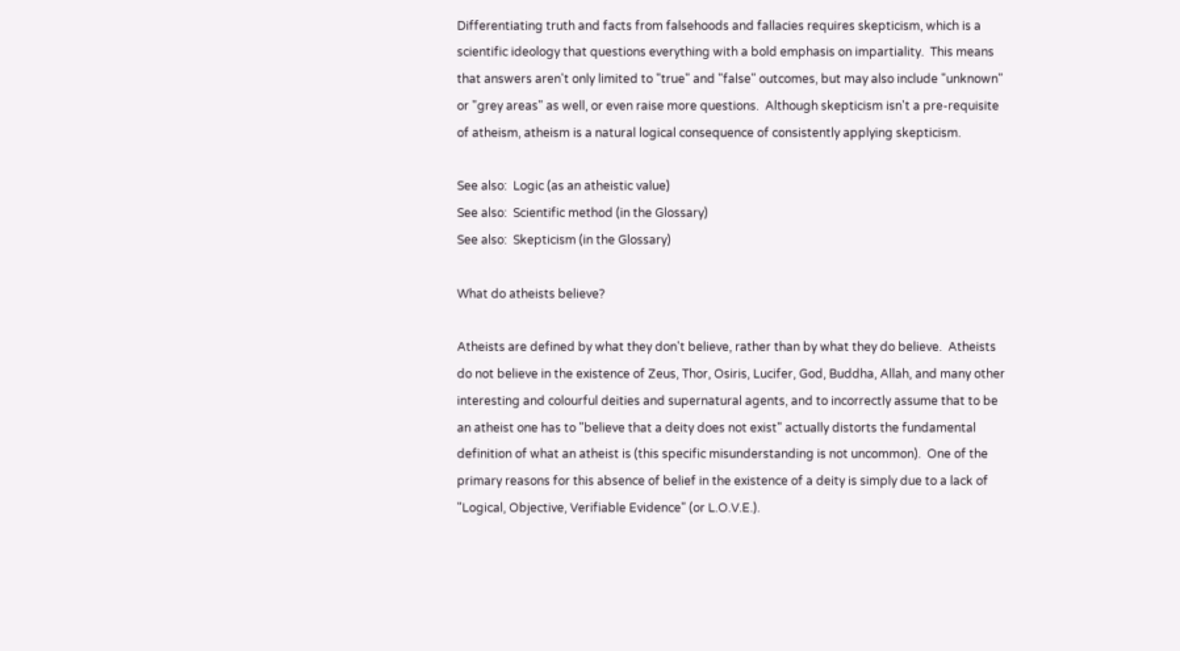Differentiating truth and facts from falsehoods and fallacies requires skepticism, which is a scientific ideology that questions everything with a bold emphasis on impartiality.  This means that answers aren't only limited to "true" and "false" outcomes, but may also include "unknown" or "grey areas" as well, or even raise more questions.  Although skepticism isn't a pre-requisite of atheism, atheism is a natural logical consequence of consistently applying skepticism.

See also:  Logic (as an atheistic value)
See also:  Scientific method (in the Glossary)
See also:  Skepticism (in the Glossary)

What do atheists believe?

Atheists are defined by what they don't believe, rather than by what they do believe.  Atheists do not believe in the existence of Zeus, Thor, Osiris, Lucifer, God, Buddha, Allah, and many other interesting and colourful deities and supernatural agents, and to incorrectly assume that to be an atheist one has to "believe that a deity does not exist" actually distorts the fundamental definition of what an atheist is (this specific misunderstanding is not uncommon).  One of the primary reasons for this absence of belief in the existence of a deity is simply due to a lack of "Logical, Objective, Verifiable Evidence" (or L.O.V.E.).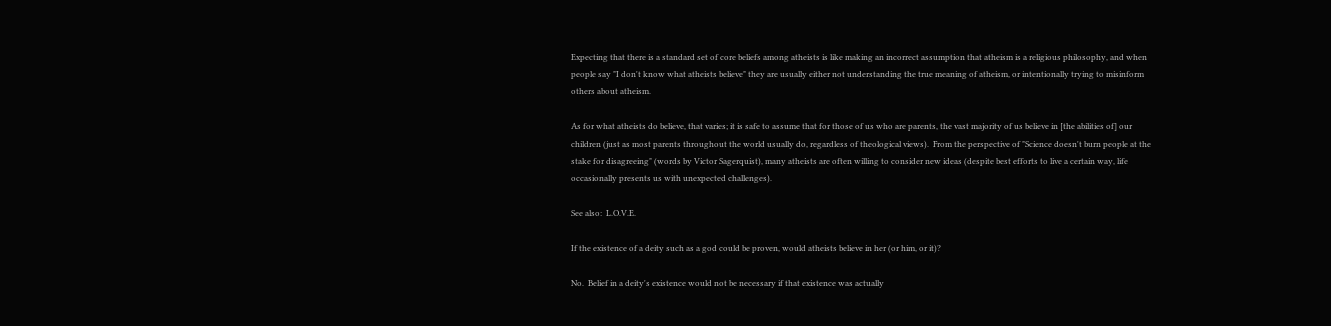Expecting that there is a standard set of core beliefs among atheists is like making an incorrect assumption that atheism is a religious philosophy, and when people say "I don't know what atheists believe" they are usually either not understanding the true meaning of atheism, or intentionally trying to misinform others about atheism.

As for what atheists do believe, that varies; it is safe to assume that for those of us who are parents, the vast majority of us believe in [the abilities of] our children (just as most parents throughout the world usually do, regardless of theological views).  From the perspective of "Science doesn't burn people at the stake for disagreeing" (words by Victor Sagerquist), many atheists are often willing to consider new ideas (despite best efforts to live a certain way, life occasionally presents us with unexpected challenges).

See also:  L.O.V.E.

If the existence of a deity such as a god could be proven, would atheists believe in her (or him, or it)?

No.  Belief in a deity's existence would not be necessary if that existence was actually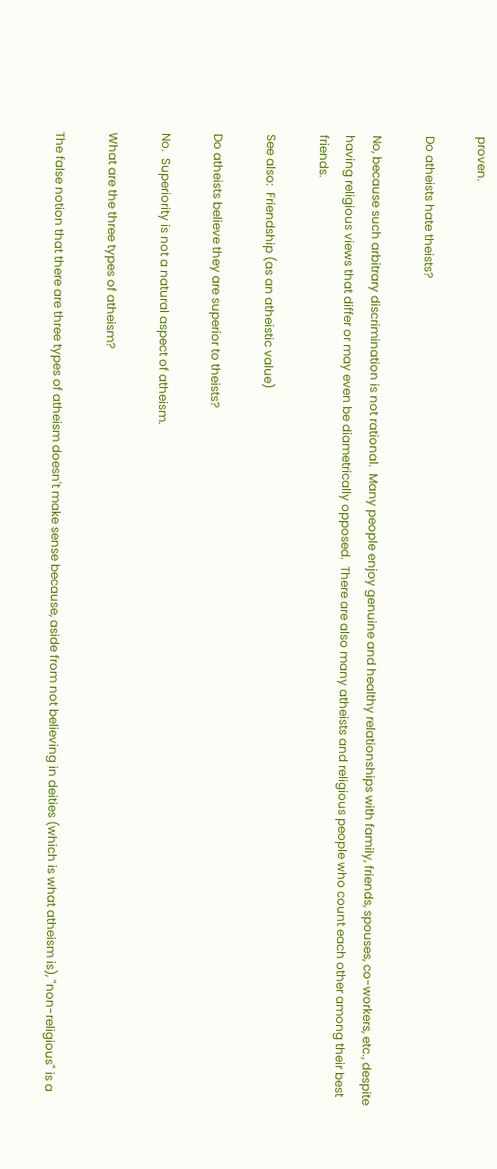proven.

Do atheists hate theists?

No, because such arbitrary discrimination is not rational.  Many people enjoy genuine and healthy relationships with family, friends, spouses, co-workers, etc., despite having religious views that differ or may even be diametrically opposed.  There are also many atheists and religious people who count each other among their best friends.

See also:  Friendship (as an atheistic value)

Do atheists believe they are superior to theists?

No.  Superiority is not a natural aspect of atheism.

What are the three types of atheism?

The false notion that there are three types of atheism doesn't make sense because, aside from not believing in deities (which is what atheism is), "non-religious" is a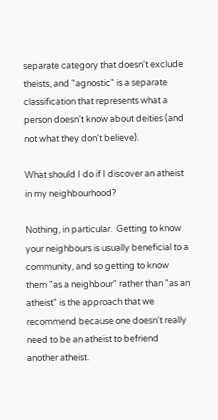separate category that doesn't exclude theists, and "agnostic" is a separate classification that represents what a person doesn't know about deities (and not what they don't believe).

What should I do if I discover an atheist in my neighbourhood?

Nothing, in particular.  Getting to know your neighbours is usually beneficial to a community, and so getting to know them "as a neighbour" rather than "as an atheist" is the approach that we recommend because one doesn't really need to be an atheist to befriend another atheist.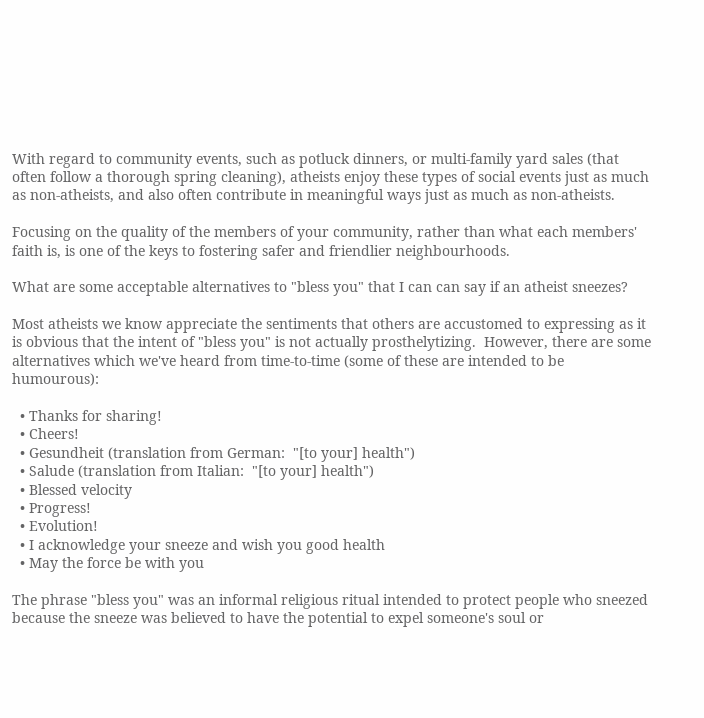With regard to community events, such as potluck dinners, or multi-family yard sales (that often follow a thorough spring cleaning), atheists enjoy these types of social events just as much as non-atheists, and also often contribute in meaningful ways just as much as non-atheists.

Focusing on the quality of the members of your community, rather than what each members' faith is, is one of the keys to fostering safer and friendlier neighbourhoods.

What are some acceptable alternatives to "bless you" that I can can say if an atheist sneezes?

Most atheists we know appreciate the sentiments that others are accustomed to expressing as it is obvious that the intent of "bless you" is not actually prosthelytizing.  However, there are some alternatives which we've heard from time-to-time (some of these are intended to be humourous):

  • Thanks for sharing!
  • Cheers!
  • Gesundheit (translation from German:  "[to your] health")
  • Salude (translation from Italian:  "[to your] health")
  • Blessed velocity
  • Progress!
  • Evolution!
  • I acknowledge your sneeze and wish you good health
  • May the force be with you

The phrase "bless you" was an informal religious ritual intended to protect people who sneezed because the sneeze was believed to have the potential to expel someone's soul or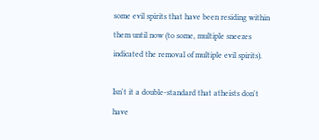some evil spirits that have been residing within them until now (to some, multiple sneezes indicated the removal of multiple evil spirits).

Isn't it a double-standard that atheists don't have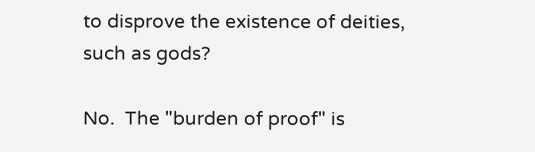to disprove the existence of deities, such as gods?

No.  The "burden of proof" is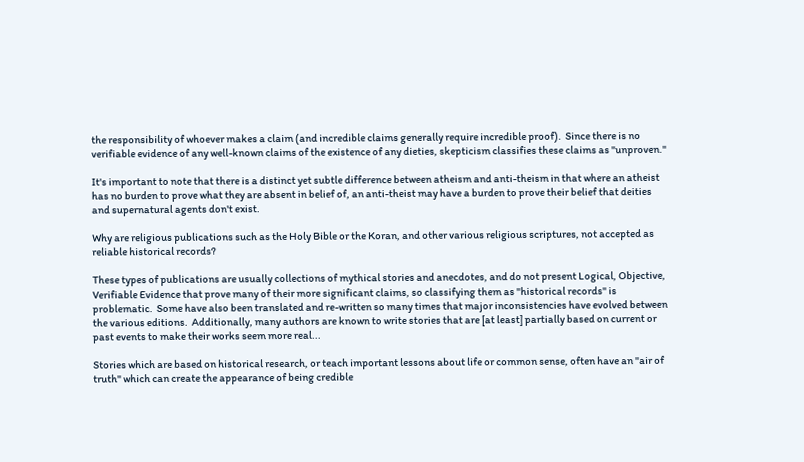the responsibility of whoever makes a claim (and incredible claims generally require incredible proof).  Since there is no verifiable evidence of any well-known claims of the existence of any dieties, skepticism classifies these claims as "unproven."

It's important to note that there is a distinct yet subtle difference between atheism and anti-theism in that where an atheist has no burden to prove what they are absent in belief of, an anti-theist may have a burden to prove their belief that deities and supernatural agents don't exist.

Why are religious publications such as the Holy Bible or the Koran, and other various religious scriptures, not accepted as reliable historical records?

These types of publications are usually collections of mythical stories and anecdotes, and do not present Logical, Objective, Verifiable Evidence that prove many of their more significant claims, so classifying them as "historical records" is problematic.  Some have also been translated and re-written so many times that major inconsistencies have evolved between the various editions.  Additionally, many authors are known to write stories that are [at least] partially based on current or past events to make their works seem more real...

Stories which are based on historical research, or teach important lessons about life or common sense, often have an "air of truth" which can create the appearance of being credible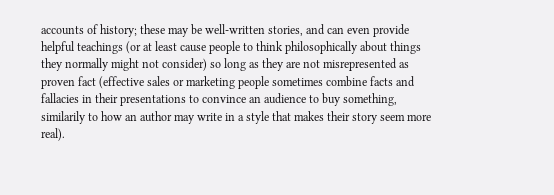accounts of history; these may be well-written stories, and can even provide helpful teachings (or at least cause people to think philosophically about things they normally might not consider) so long as they are not misrepresented as proven fact (effective sales or marketing people sometimes combine facts and fallacies in their presentations to convince an audience to buy something, similarily to how an author may write in a style that makes their story seem more real).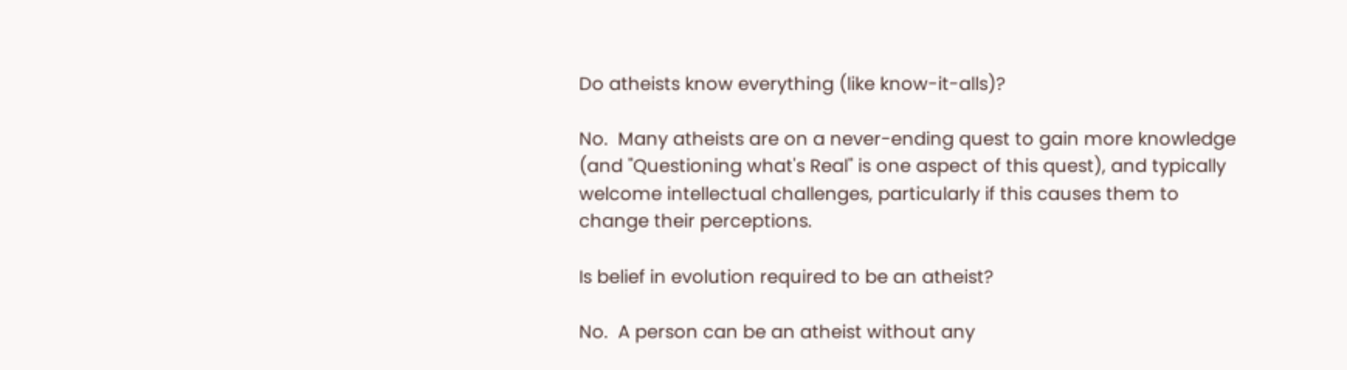Do atheists know everything (like know-it-alls)?

No.  Many atheists are on a never-ending quest to gain more knowledge (and "Questioning what's Real" is one aspect of this quest), and typically welcome intellectual challenges, particularly if this causes them to change their perceptions.

Is belief in evolution required to be an atheist?

No.  A person can be an atheist without any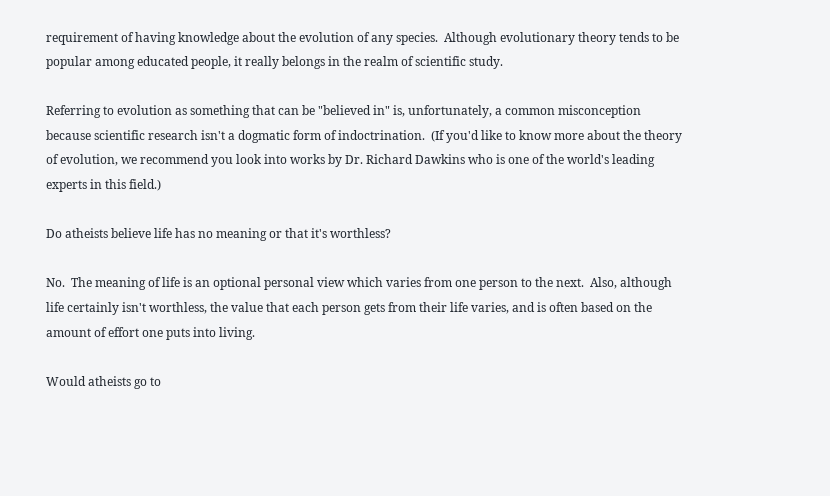requirement of having knowledge about the evolution of any species.  Although evolutionary theory tends to be popular among educated people, it really belongs in the realm of scientific study.

Referring to evolution as something that can be "believed in" is, unfortunately, a common misconception because scientific research isn't a dogmatic form of indoctrination.  (If you'd like to know more about the theory of evolution, we recommend you look into works by Dr. Richard Dawkins who is one of the world's leading experts in this field.)

Do atheists believe life has no meaning or that it's worthless?

No.  The meaning of life is an optional personal view which varies from one person to the next.  Also, although life certainly isn't worthless, the value that each person gets from their life varies, and is often based on the amount of effort one puts into living.

Would atheists go to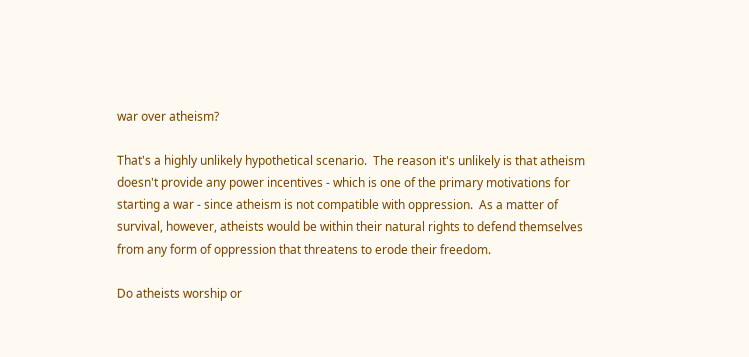war over atheism?

That's a highly unlikely hypothetical scenario.  The reason it's unlikely is that atheism doesn't provide any power incentives - which is one of the primary motivations for starting a war - since atheism is not compatible with oppression.  As a matter of survival, however, atheists would be within their natural rights to defend themselves from any form of oppression that threatens to erode their freedom.

Do atheists worship or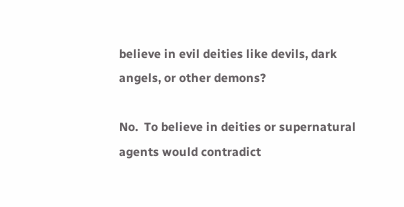believe in evil deities like devils, dark angels, or other demons?

No.  To believe in deities or supernatural agents would contradict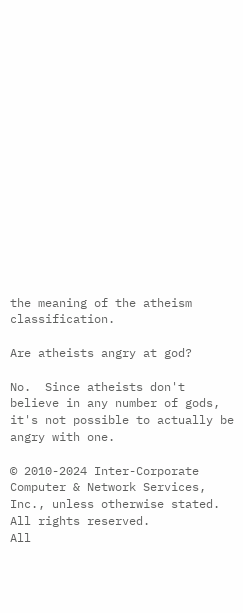the meaning of the atheism classification.

Are atheists angry at god?

No.  Since atheists don't believe in any number of gods, it's not possible to actually be angry with one.

© 2010-2024 Inter-Corporate Computer & Network Services, Inc., unless otherwise stated.  All rights reserved.
All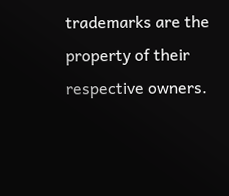trademarks are the property of their respective owners.